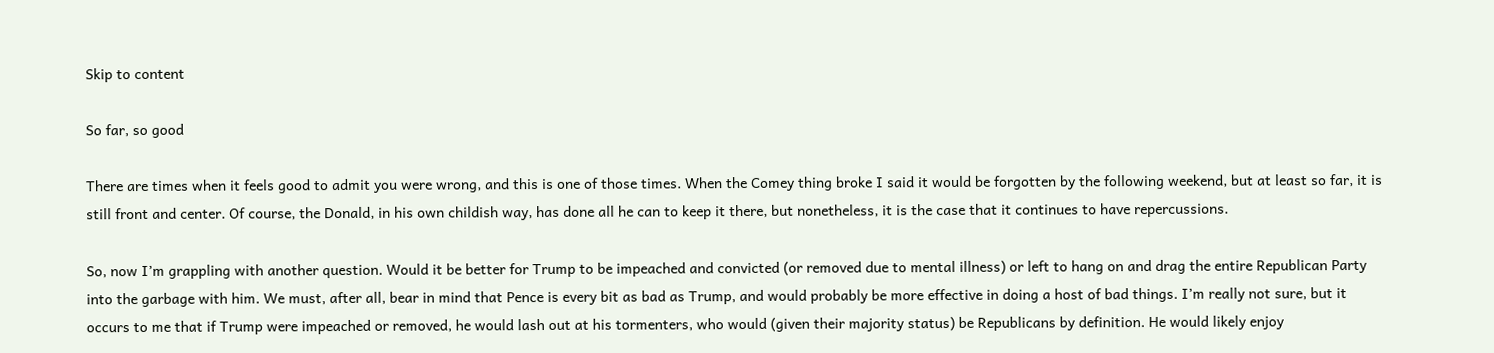Skip to content

So far, so good

There are times when it feels good to admit you were wrong, and this is one of those times. When the Comey thing broke I said it would be forgotten by the following weekend, but at least so far, it is still front and center. Of course, the Donald, in his own childish way, has done all he can to keep it there, but nonetheless, it is the case that it continues to have repercussions.

So, now I’m grappling with another question. Would it be better for Trump to be impeached and convicted (or removed due to mental illness) or left to hang on and drag the entire Republican Party into the garbage with him. We must, after all, bear in mind that Pence is every bit as bad as Trump, and would probably be more effective in doing a host of bad things. I’m really not sure, but it occurs to me that if Trump were impeached or removed, he would lash out at his tormenters, who would (given their majority status) be Republicans by definition. He would likely enjoy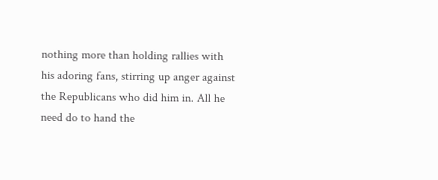nothing more than holding rallies with his adoring fans, stirring up anger against the Republicans who did him in. All he need do to hand the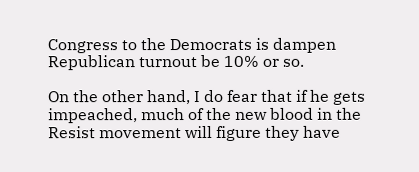Congress to the Democrats is dampen Republican turnout be 10% or so.

On the other hand, I do fear that if he gets impeached, much of the new blood in the Resist movement will figure they have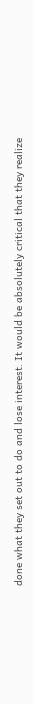done what they set out to do and lose interest. It would be absolutely critical that they realize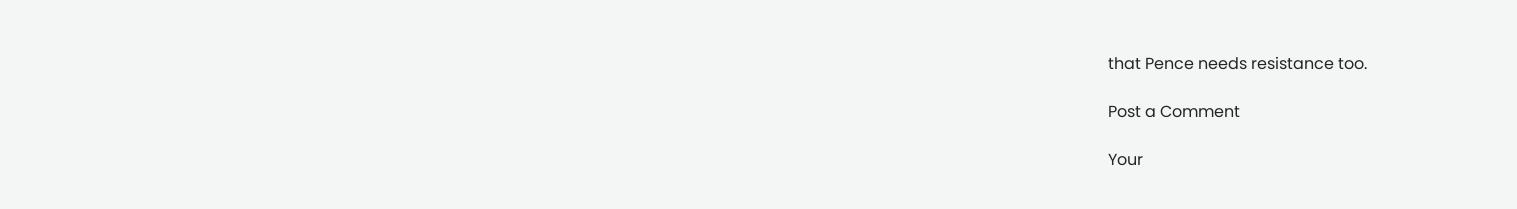that Pence needs resistance too.

Post a Comment

Your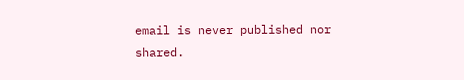email is never published nor shared.